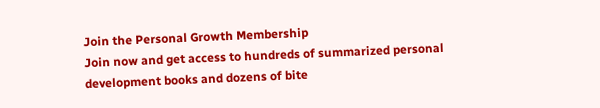Join the Personal Growth Membership
Join now and get access to hundreds of summarized personal development books and dozens of bite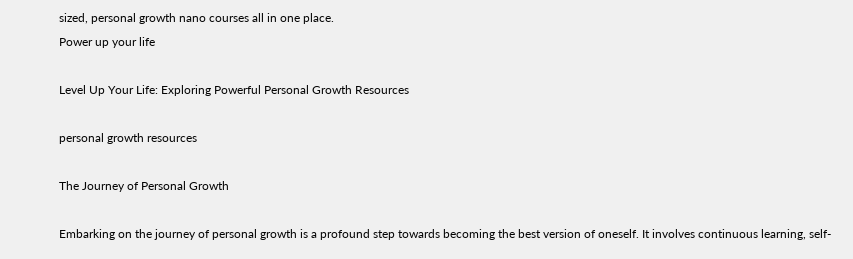sized, personal growth nano courses all in one place.
Power up your life

Level Up Your Life: Exploring Powerful Personal Growth Resources

personal growth resources

The Journey of Personal Growth

Embarking on the journey of personal growth is a profound step towards becoming the best version of oneself. It involves continuous learning, self-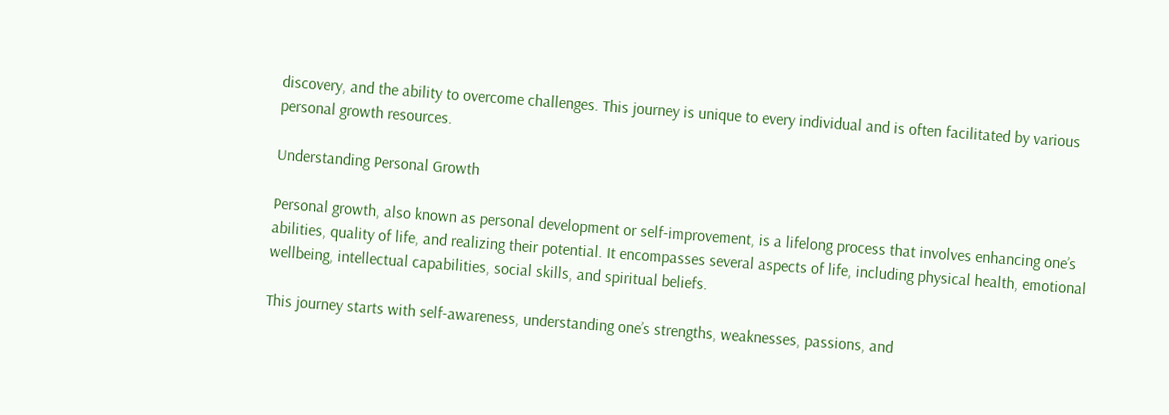discovery, and the ability to overcome challenges. This journey is unique to every individual and is often facilitated by various personal growth resources.

Understanding Personal Growth

Personal growth, also known as personal development or self-improvement, is a lifelong process that involves enhancing one’s abilities, quality of life, and realizing their potential. It encompasses several aspects of life, including physical health, emotional wellbeing, intellectual capabilities, social skills, and spiritual beliefs.

This journey starts with self-awareness, understanding one’s strengths, weaknesses, passions, and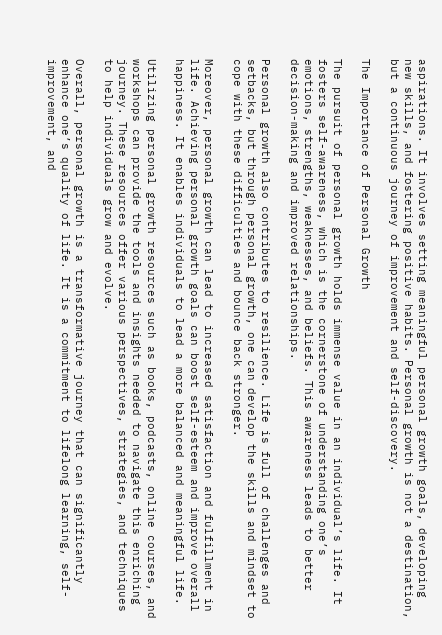aspirations. It involves setting meaningful personal growth goals, developing new skills, and fostering positive habits. Personal growth is not a destination, but a continuous journey of improvement and self-discovery.

The Importance of Personal Growth

The pursuit of personal growth holds immense value in an individual’s life. It fosters self-awareness, which is the cornerstone of understanding one’s emotions, strengths, weaknesses, and beliefs. This awareness leads to better decision-making and improved relationships.

Personal growth also contributes to resilience. Life is full of challenges and setbacks, but through personal growth, one can develop the skills and mindset to cope with these difficulties and bounce back stronger.

Moreover, personal growth can lead to increased satisfaction and fulfillment in life. Achieving personal growth goals can boost self-esteem and improve overall happiness. It enables individuals to lead a more balanced and meaningful life.

Utilizing personal growth resources such as books, podcasts, online courses, and workshops can provide the tools and insights needed to navigate this enriching journey. These resources offer various perspectives, strategies, and techniques to help individuals grow and evolve.

Overall, personal growth is a transformative journey that can significantly enhance one’s quality of life. It is a commitment to lifelong learning, self-improvement, and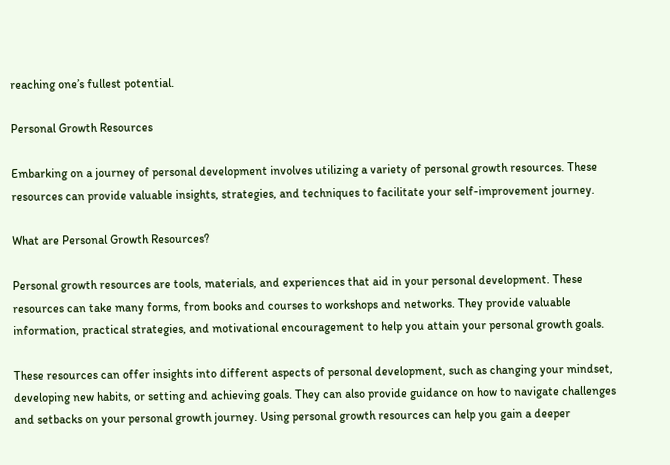reaching one’s fullest potential.

Personal Growth Resources

Embarking on a journey of personal development involves utilizing a variety of personal growth resources. These resources can provide valuable insights, strategies, and techniques to facilitate your self-improvement journey.

What are Personal Growth Resources?

Personal growth resources are tools, materials, and experiences that aid in your personal development. These resources can take many forms, from books and courses to workshops and networks. They provide valuable information, practical strategies, and motivational encouragement to help you attain your personal growth goals.

These resources can offer insights into different aspects of personal development, such as changing your mindset, developing new habits, or setting and achieving goals. They can also provide guidance on how to navigate challenges and setbacks on your personal growth journey. Using personal growth resources can help you gain a deeper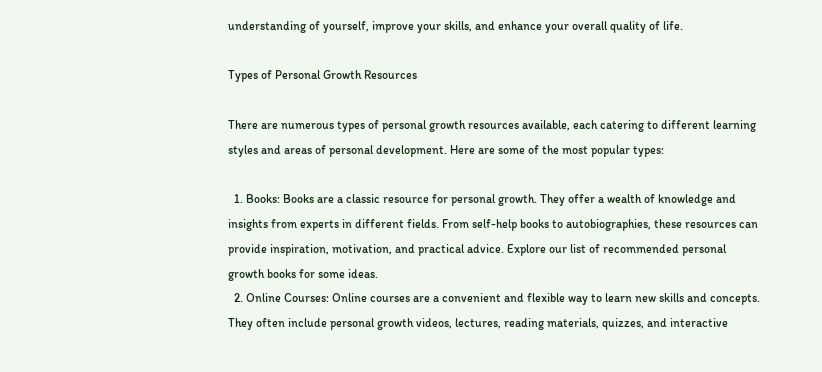understanding of yourself, improve your skills, and enhance your overall quality of life.

Types of Personal Growth Resources

There are numerous types of personal growth resources available, each catering to different learning styles and areas of personal development. Here are some of the most popular types:

  1. Books: Books are a classic resource for personal growth. They offer a wealth of knowledge and insights from experts in different fields. From self-help books to autobiographies, these resources can provide inspiration, motivation, and practical advice. Explore our list of recommended personal growth books for some ideas.
  2. Online Courses: Online courses are a convenient and flexible way to learn new skills and concepts. They often include personal growth videos, lectures, reading materials, quizzes, and interactive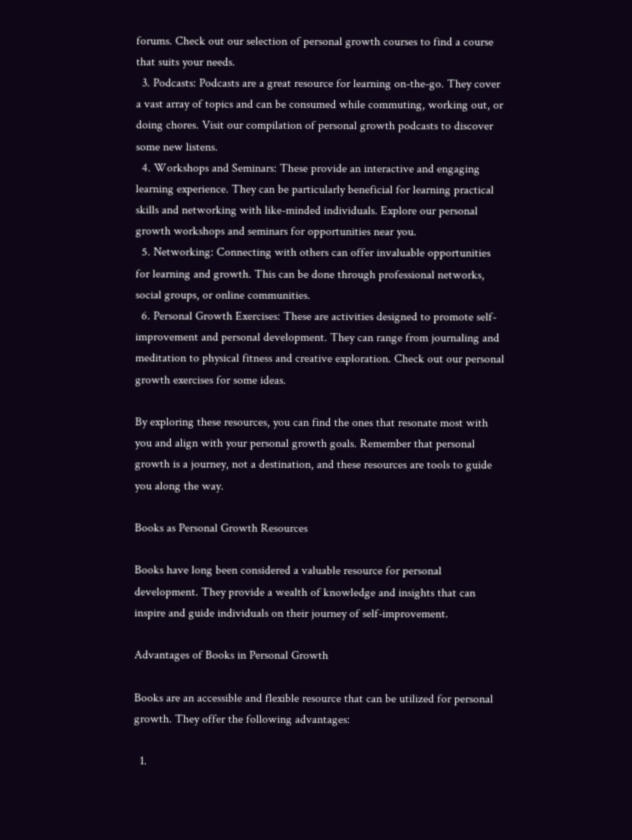forums. Check out our selection of personal growth courses to find a course that suits your needs.
  3. Podcasts: Podcasts are a great resource for learning on-the-go. They cover a vast array of topics and can be consumed while commuting, working out, or doing chores. Visit our compilation of personal growth podcasts to discover some new listens.
  4. Workshops and Seminars: These provide an interactive and engaging learning experience. They can be particularly beneficial for learning practical skills and networking with like-minded individuals. Explore our personal growth workshops and seminars for opportunities near you.
  5. Networking: Connecting with others can offer invaluable opportunities for learning and growth. This can be done through professional networks, social groups, or online communities.
  6. Personal Growth Exercises: These are activities designed to promote self-improvement and personal development. They can range from journaling and meditation to physical fitness and creative exploration. Check out our personal growth exercises for some ideas.

By exploring these resources, you can find the ones that resonate most with you and align with your personal growth goals. Remember that personal growth is a journey, not a destination, and these resources are tools to guide you along the way.

Books as Personal Growth Resources

Books have long been considered a valuable resource for personal development. They provide a wealth of knowledge and insights that can inspire and guide individuals on their journey of self-improvement.

Advantages of Books in Personal Growth

Books are an accessible and flexible resource that can be utilized for personal growth. They offer the following advantages:

  1.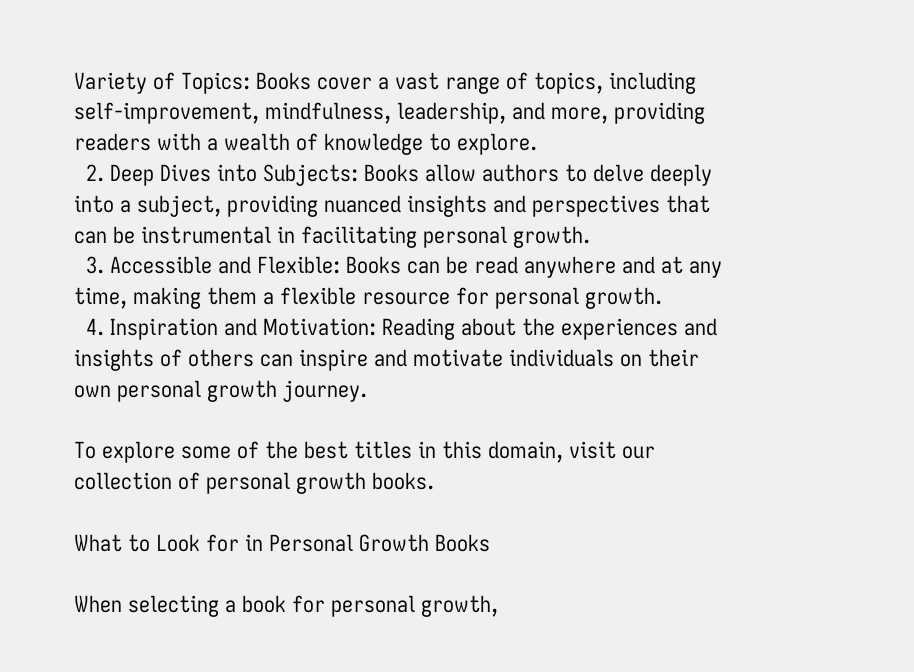Variety of Topics: Books cover a vast range of topics, including self-improvement, mindfulness, leadership, and more, providing readers with a wealth of knowledge to explore.
  2. Deep Dives into Subjects: Books allow authors to delve deeply into a subject, providing nuanced insights and perspectives that can be instrumental in facilitating personal growth.
  3. Accessible and Flexible: Books can be read anywhere and at any time, making them a flexible resource for personal growth.
  4. Inspiration and Motivation: Reading about the experiences and insights of others can inspire and motivate individuals on their own personal growth journey.

To explore some of the best titles in this domain, visit our collection of personal growth books.

What to Look for in Personal Growth Books

When selecting a book for personal growth,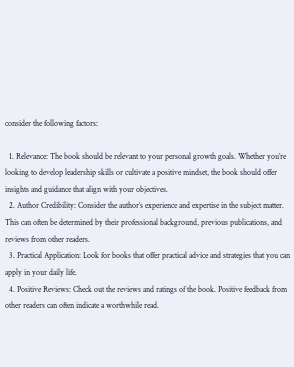consider the following factors:

  1. Relevance: The book should be relevant to your personal growth goals. Whether you’re looking to develop leadership skills or cultivate a positive mindset, the book should offer insights and guidance that align with your objectives.
  2. Author Credibility: Consider the author’s experience and expertise in the subject matter. This can often be determined by their professional background, previous publications, and reviews from other readers.
  3. Practical Application: Look for books that offer practical advice and strategies that you can apply in your daily life.
  4. Positive Reviews: Check out the reviews and ratings of the book. Positive feedback from other readers can often indicate a worthwhile read.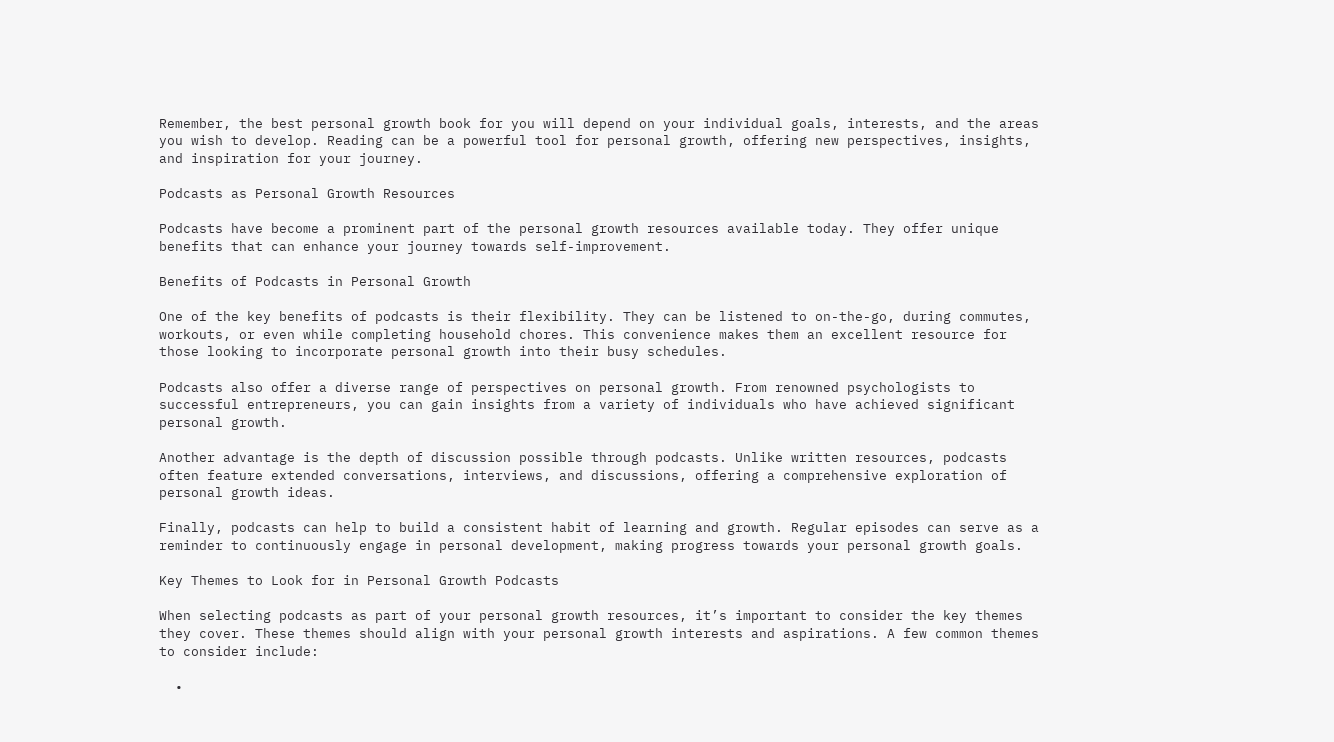Remember, the best personal growth book for you will depend on your individual goals, interests, and the areas you wish to develop. Reading can be a powerful tool for personal growth, offering new perspectives, insights, and inspiration for your journey.

Podcasts as Personal Growth Resources

Podcasts have become a prominent part of the personal growth resources available today. They offer unique benefits that can enhance your journey towards self-improvement.

Benefits of Podcasts in Personal Growth

One of the key benefits of podcasts is their flexibility. They can be listened to on-the-go, during commutes, workouts, or even while completing household chores. This convenience makes them an excellent resource for those looking to incorporate personal growth into their busy schedules.

Podcasts also offer a diverse range of perspectives on personal growth. From renowned psychologists to successful entrepreneurs, you can gain insights from a variety of individuals who have achieved significant personal growth.

Another advantage is the depth of discussion possible through podcasts. Unlike written resources, podcasts often feature extended conversations, interviews, and discussions, offering a comprehensive exploration of personal growth ideas.

Finally, podcasts can help to build a consistent habit of learning and growth. Regular episodes can serve as a reminder to continuously engage in personal development, making progress towards your personal growth goals.

Key Themes to Look for in Personal Growth Podcasts

When selecting podcasts as part of your personal growth resources, it’s important to consider the key themes they cover. These themes should align with your personal growth interests and aspirations. A few common themes to consider include:

  •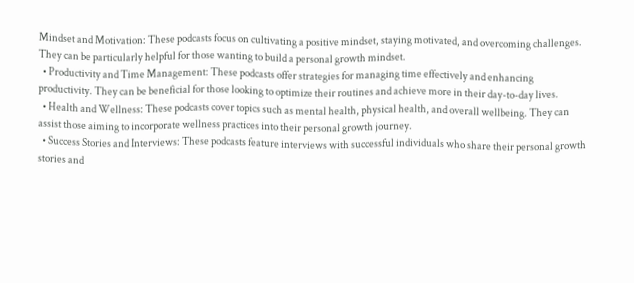Mindset and Motivation: These podcasts focus on cultivating a positive mindset, staying motivated, and overcoming challenges. They can be particularly helpful for those wanting to build a personal growth mindset.
  • Productivity and Time Management: These podcasts offer strategies for managing time effectively and enhancing productivity. They can be beneficial for those looking to optimize their routines and achieve more in their day-to-day lives.
  • Health and Wellness: These podcasts cover topics such as mental health, physical health, and overall wellbeing. They can assist those aiming to incorporate wellness practices into their personal growth journey.
  • Success Stories and Interviews: These podcasts feature interviews with successful individuals who share their personal growth stories and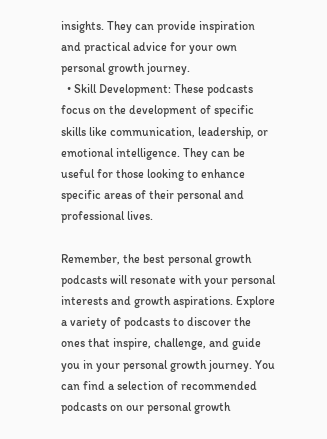insights. They can provide inspiration and practical advice for your own personal growth journey.
  • Skill Development: These podcasts focus on the development of specific skills like communication, leadership, or emotional intelligence. They can be useful for those looking to enhance specific areas of their personal and professional lives.

Remember, the best personal growth podcasts will resonate with your personal interests and growth aspirations. Explore a variety of podcasts to discover the ones that inspire, challenge, and guide you in your personal growth journey. You can find a selection of recommended podcasts on our personal growth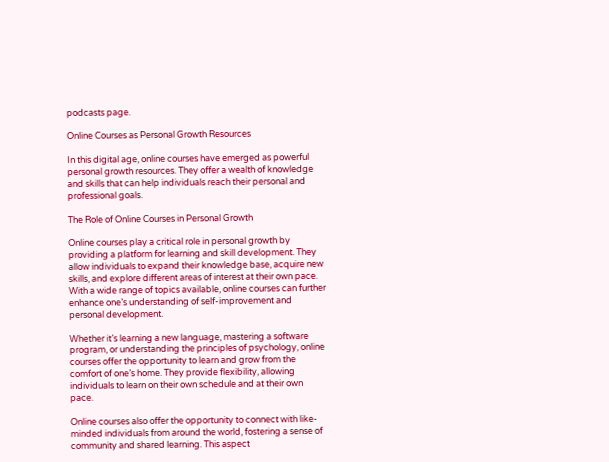podcasts page.

Online Courses as Personal Growth Resources

In this digital age, online courses have emerged as powerful personal growth resources. They offer a wealth of knowledge and skills that can help individuals reach their personal and professional goals.

The Role of Online Courses in Personal Growth

Online courses play a critical role in personal growth by providing a platform for learning and skill development. They allow individuals to expand their knowledge base, acquire new skills, and explore different areas of interest at their own pace. With a wide range of topics available, online courses can further enhance one’s understanding of self-improvement and personal development.

Whether it’s learning a new language, mastering a software program, or understanding the principles of psychology, online courses offer the opportunity to learn and grow from the comfort of one’s home. They provide flexibility, allowing individuals to learn on their own schedule and at their own pace.

Online courses also offer the opportunity to connect with like-minded individuals from around the world, fostering a sense of community and shared learning. This aspect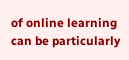of online learning can be particularly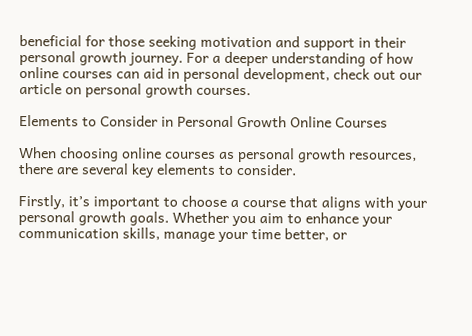beneficial for those seeking motivation and support in their personal growth journey. For a deeper understanding of how online courses can aid in personal development, check out our article on personal growth courses.

Elements to Consider in Personal Growth Online Courses

When choosing online courses as personal growth resources, there are several key elements to consider.

Firstly, it’s important to choose a course that aligns with your personal growth goals. Whether you aim to enhance your communication skills, manage your time better, or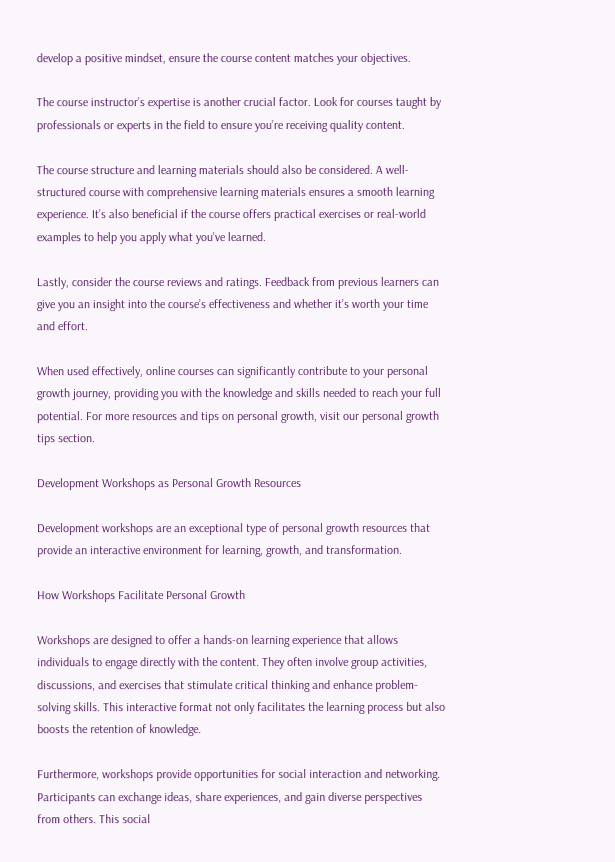develop a positive mindset, ensure the course content matches your objectives.

The course instructor’s expertise is another crucial factor. Look for courses taught by professionals or experts in the field to ensure you’re receiving quality content.

The course structure and learning materials should also be considered. A well-structured course with comprehensive learning materials ensures a smooth learning experience. It’s also beneficial if the course offers practical exercises or real-world examples to help you apply what you’ve learned.

Lastly, consider the course reviews and ratings. Feedback from previous learners can give you an insight into the course’s effectiveness and whether it’s worth your time and effort.

When used effectively, online courses can significantly contribute to your personal growth journey, providing you with the knowledge and skills needed to reach your full potential. For more resources and tips on personal growth, visit our personal growth tips section.

Development Workshops as Personal Growth Resources

Development workshops are an exceptional type of personal growth resources that provide an interactive environment for learning, growth, and transformation.

How Workshops Facilitate Personal Growth

Workshops are designed to offer a hands-on learning experience that allows individuals to engage directly with the content. They often involve group activities, discussions, and exercises that stimulate critical thinking and enhance problem-solving skills. This interactive format not only facilitates the learning process but also boosts the retention of knowledge.

Furthermore, workshops provide opportunities for social interaction and networking. Participants can exchange ideas, share experiences, and gain diverse perspectives from others. This social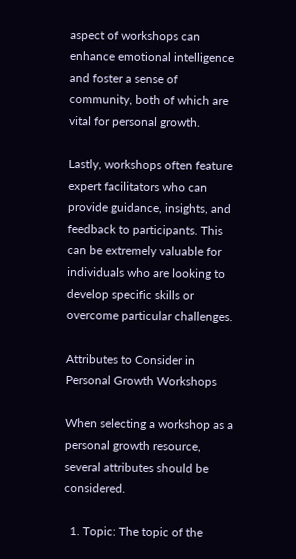aspect of workshops can enhance emotional intelligence and foster a sense of community, both of which are vital for personal growth.

Lastly, workshops often feature expert facilitators who can provide guidance, insights, and feedback to participants. This can be extremely valuable for individuals who are looking to develop specific skills or overcome particular challenges.

Attributes to Consider in Personal Growth Workshops

When selecting a workshop as a personal growth resource, several attributes should be considered.

  1. Topic: The topic of the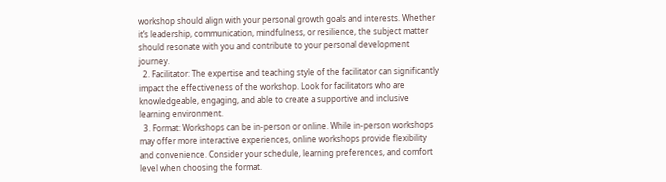workshop should align with your personal growth goals and interests. Whether it’s leadership, communication, mindfulness, or resilience, the subject matter should resonate with you and contribute to your personal development journey.
  2. Facilitator: The expertise and teaching style of the facilitator can significantly impact the effectiveness of the workshop. Look for facilitators who are knowledgeable, engaging, and able to create a supportive and inclusive learning environment.
  3. Format: Workshops can be in-person or online. While in-person workshops may offer more interactive experiences, online workshops provide flexibility and convenience. Consider your schedule, learning preferences, and comfort level when choosing the format.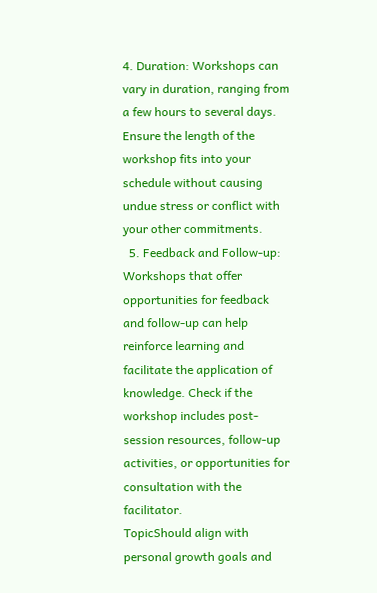4. Duration: Workshops can vary in duration, ranging from a few hours to several days. Ensure the length of the workshop fits into your schedule without causing undue stress or conflict with your other commitments.
  5. Feedback and Follow-up: Workshops that offer opportunities for feedback and follow-up can help reinforce learning and facilitate the application of knowledge. Check if the workshop includes post-session resources, follow-up activities, or opportunities for consultation with the facilitator.
TopicShould align with personal growth goals and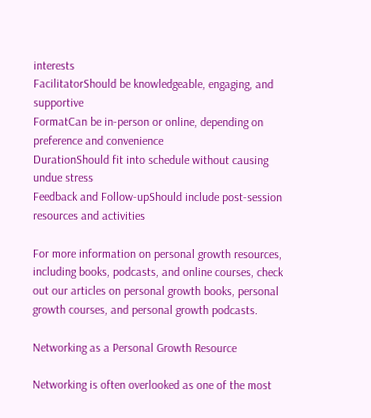interests
FacilitatorShould be knowledgeable, engaging, and supportive
FormatCan be in-person or online, depending on preference and convenience
DurationShould fit into schedule without causing undue stress
Feedback and Follow-upShould include post-session resources and activities

For more information on personal growth resources, including books, podcasts, and online courses, check out our articles on personal growth books, personal growth courses, and personal growth podcasts.

Networking as a Personal Growth Resource

Networking is often overlooked as one of the most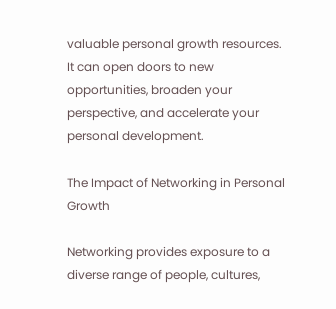valuable personal growth resources. It can open doors to new opportunities, broaden your perspective, and accelerate your personal development.

The Impact of Networking in Personal Growth

Networking provides exposure to a diverse range of people, cultures,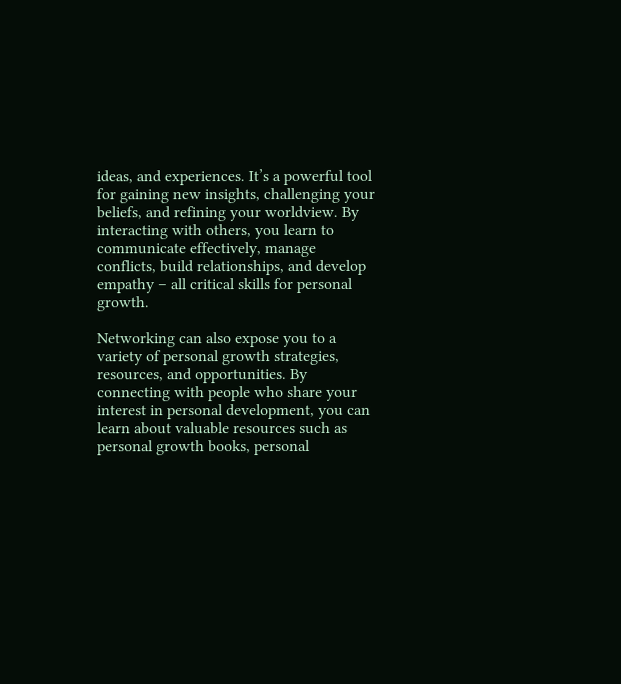ideas, and experiences. It’s a powerful tool for gaining new insights, challenging your beliefs, and refining your worldview. By interacting with others, you learn to communicate effectively, manage conflicts, build relationships, and develop empathy – all critical skills for personal growth.

Networking can also expose you to a variety of personal growth strategies, resources, and opportunities. By connecting with people who share your interest in personal development, you can learn about valuable resources such as personal growth books, personal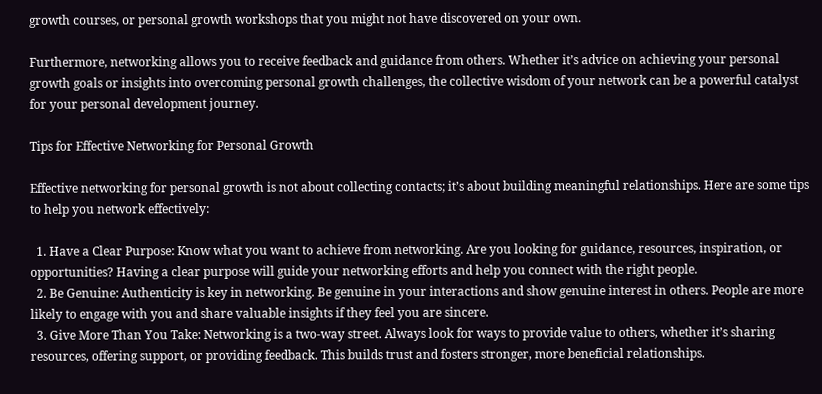growth courses, or personal growth workshops that you might not have discovered on your own.

Furthermore, networking allows you to receive feedback and guidance from others. Whether it’s advice on achieving your personal growth goals or insights into overcoming personal growth challenges, the collective wisdom of your network can be a powerful catalyst for your personal development journey.

Tips for Effective Networking for Personal Growth

Effective networking for personal growth is not about collecting contacts; it’s about building meaningful relationships. Here are some tips to help you network effectively:

  1. Have a Clear Purpose: Know what you want to achieve from networking. Are you looking for guidance, resources, inspiration, or opportunities? Having a clear purpose will guide your networking efforts and help you connect with the right people.
  2. Be Genuine: Authenticity is key in networking. Be genuine in your interactions and show genuine interest in others. People are more likely to engage with you and share valuable insights if they feel you are sincere.
  3. Give More Than You Take: Networking is a two-way street. Always look for ways to provide value to others, whether it’s sharing resources, offering support, or providing feedback. This builds trust and fosters stronger, more beneficial relationships.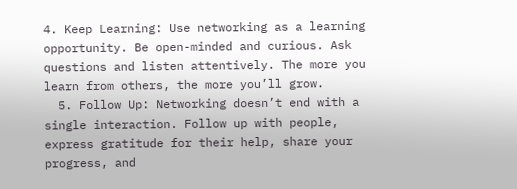4. Keep Learning: Use networking as a learning opportunity. Be open-minded and curious. Ask questions and listen attentively. The more you learn from others, the more you’ll grow.
  5. Follow Up: Networking doesn’t end with a single interaction. Follow up with people, express gratitude for their help, share your progress, and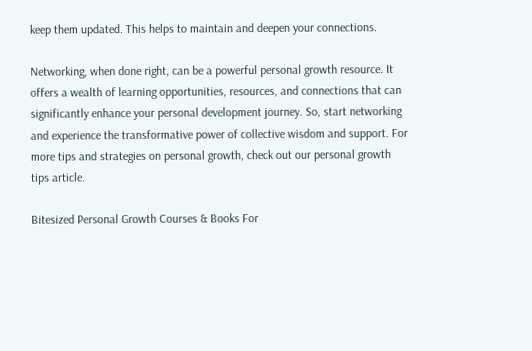keep them updated. This helps to maintain and deepen your connections.

Networking, when done right, can be a powerful personal growth resource. It offers a wealth of learning opportunities, resources, and connections that can significantly enhance your personal development journey. So, start networking and experience the transformative power of collective wisdom and support. For more tips and strategies on personal growth, check out our personal growth tips article.

Bitesized Personal Growth Courses & Books For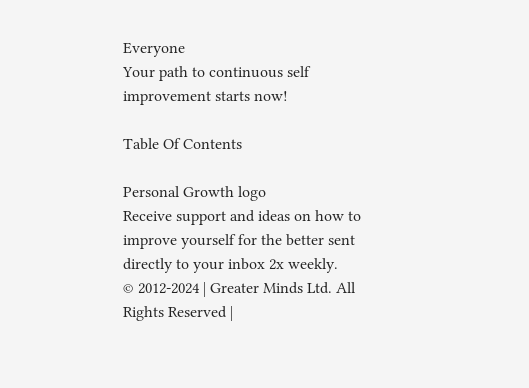Everyone
Your path to continuous self improvement starts now!

Table Of Contents

Personal Growth logo
Receive support and ideas on how to improve yourself for the better sent directly to your inbox 2x weekly.
© 2012-2024 | Greater Minds Ltd. All Rights Reserved |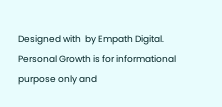Designed with  by Empath Digital.
Personal Growth is for informational purpose only and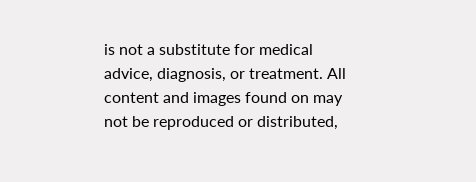is not a substitute for medical advice, diagnosis, or treatment. All content and images found on may not be reproduced or distributed,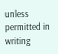unless permitted in writing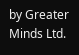by Greater Minds Ltd.